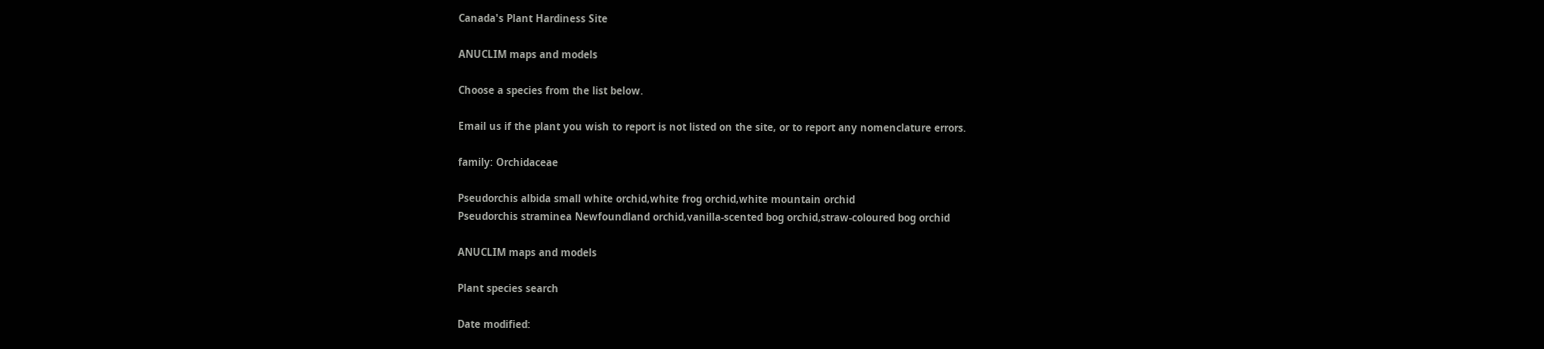Canada's Plant Hardiness Site

ANUCLIM maps and models

Choose a species from the list below.

Email us if the plant you wish to report is not listed on the site, or to report any nomenclature errors.

family: Orchidaceae

Pseudorchis albida small white orchid,white frog orchid,white mountain orchid
Pseudorchis straminea Newfoundland orchid,vanilla-scented bog orchid,straw-coloured bog orchid

ANUCLIM maps and models

Plant species search

Date modified: